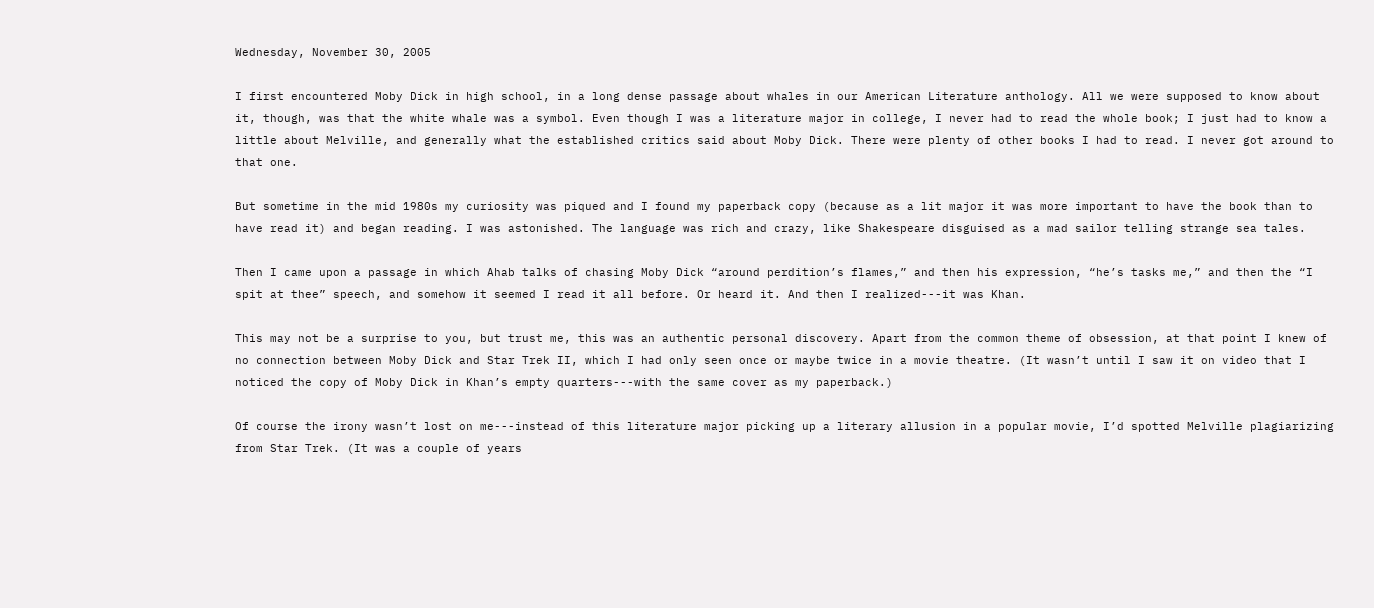Wednesday, November 30, 2005

I first encountered Moby Dick in high school, in a long dense passage about whales in our American Literature anthology. All we were supposed to know about it, though, was that the white whale was a symbol. Even though I was a literature major in college, I never had to read the whole book; I just had to know a little about Melville, and generally what the established critics said about Moby Dick. There were plenty of other books I had to read. I never got around to that one.

But sometime in the mid 1980s my curiosity was piqued and I found my paperback copy (because as a lit major it was more important to have the book than to have read it) and began reading. I was astonished. The language was rich and crazy, like Shakespeare disguised as a mad sailor telling strange sea tales.

Then I came upon a passage in which Ahab talks of chasing Moby Dick “around perdition’s flames,” and then his expression, “he’s tasks me,” and then the “I spit at thee” speech, and somehow it seemed I read it all before. Or heard it. And then I realized---it was Khan.

This may not be a surprise to you, but trust me, this was an authentic personal discovery. Apart from the common theme of obsession, at that point I knew of no connection between Moby Dick and Star Trek II, which I had only seen once or maybe twice in a movie theatre. (It wasn’t until I saw it on video that I noticed the copy of Moby Dick in Khan’s empty quarters---with the same cover as my paperback.)

Of course the irony wasn’t lost on me---instead of this literature major picking up a literary allusion in a popular movie, I’d spotted Melville plagiarizing from Star Trek. (It was a couple of years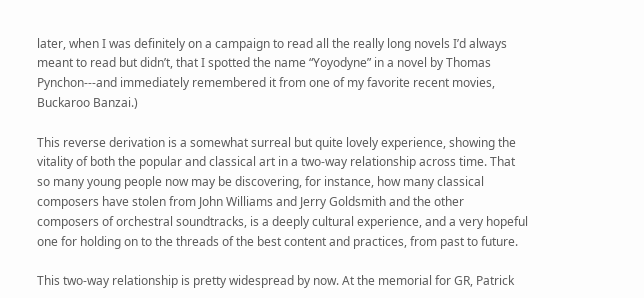later, when I was definitely on a campaign to read all the really long novels I’d always meant to read but didn’t, that I spotted the name “Yoyodyne” in a novel by Thomas Pynchon---and immediately remembered it from one of my favorite recent movies, Buckaroo Banzai.)

This reverse derivation is a somewhat surreal but quite lovely experience, showing the vitality of both the popular and classical art in a two-way relationship across time. That so many young people now may be discovering, for instance, how many classical composers have stolen from John Williams and Jerry Goldsmith and the other composers of orchestral soundtracks, is a deeply cultural experience, and a very hopeful one for holding on to the threads of the best content and practices, from past to future.

This two-way relationship is pretty widespread by now. At the memorial for GR, Patrick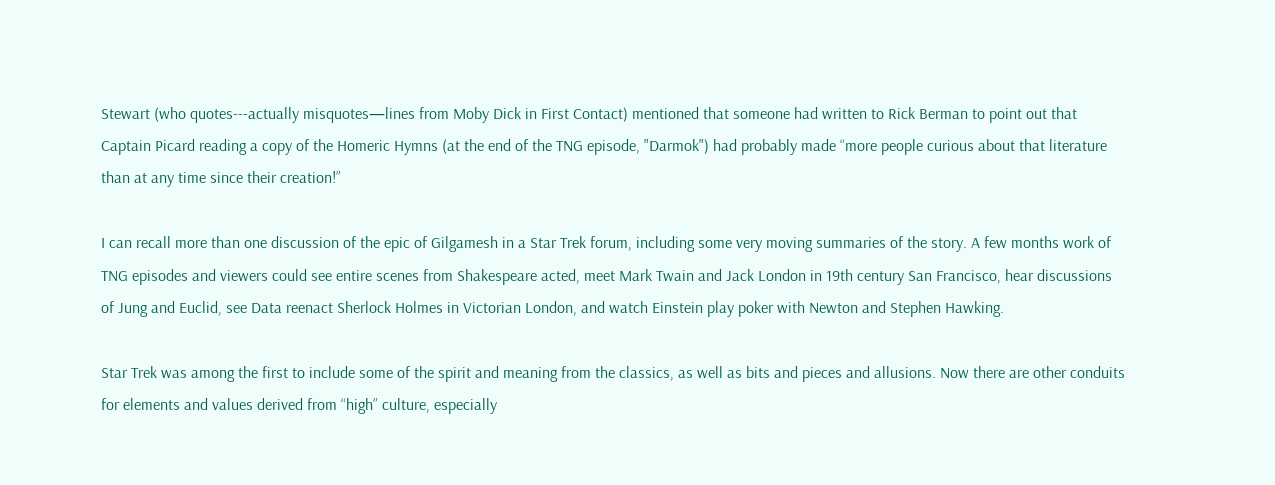Stewart (who quotes---actually misquotes—lines from Moby Dick in First Contact) mentioned that someone had written to Rick Berman to point out that Captain Picard reading a copy of the Homeric Hymns (at the end of the TNG episode, "Darmok") had probably made “more people curious about that literature than at any time since their creation!”

I can recall more than one discussion of the epic of Gilgamesh in a Star Trek forum, including some very moving summaries of the story. A few months work of TNG episodes and viewers could see entire scenes from Shakespeare acted, meet Mark Twain and Jack London in 19th century San Francisco, hear discussions of Jung and Euclid, see Data reenact Sherlock Holmes in Victorian London, and watch Einstein play poker with Newton and Stephen Hawking.

Star Trek was among the first to include some of the spirit and meaning from the classics, as well as bits and pieces and allusions. Now there are other conduits for elements and values derived from “high” culture, especially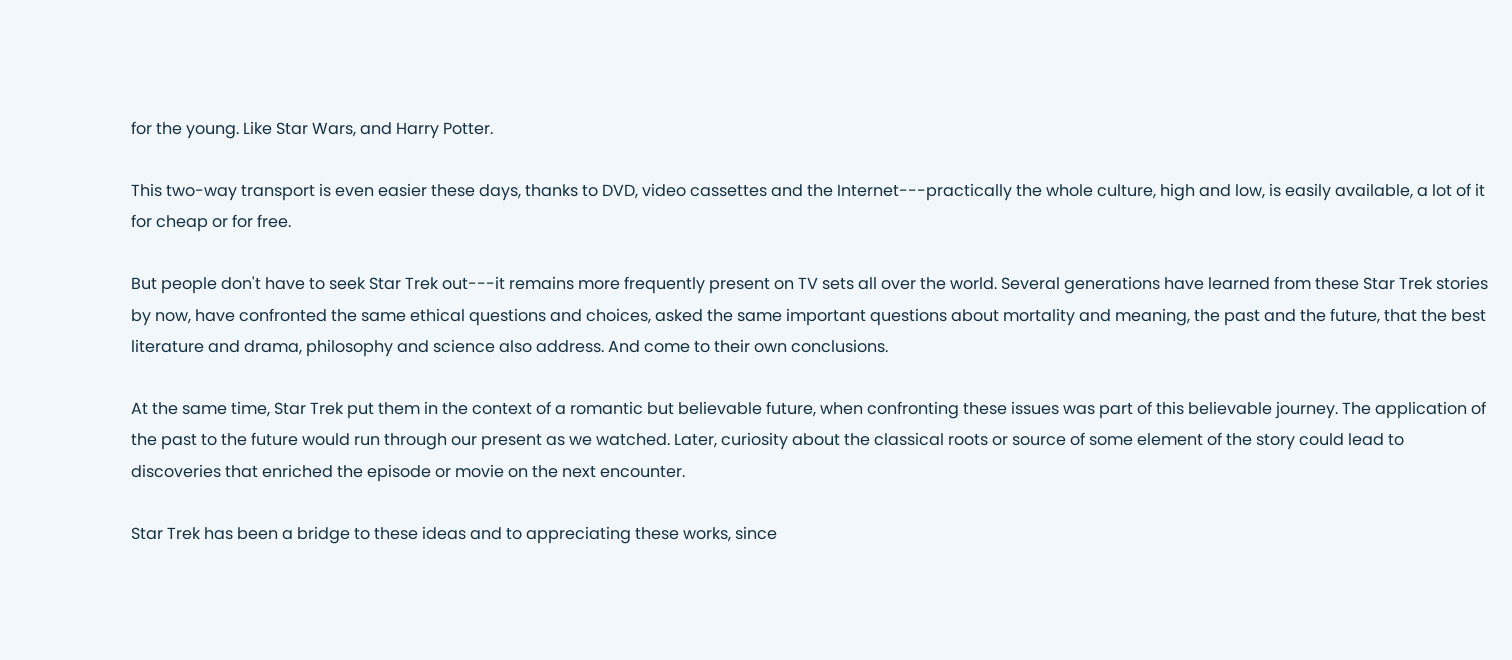for the young. Like Star Wars, and Harry Potter.

This two-way transport is even easier these days, thanks to DVD, video cassettes and the Internet---practically the whole culture, high and low, is easily available, a lot of it for cheap or for free.

But people don't have to seek Star Trek out---it remains more frequently present on TV sets all over the world. Several generations have learned from these Star Trek stories by now, have confronted the same ethical questions and choices, asked the same important questions about mortality and meaning, the past and the future, that the best literature and drama, philosophy and science also address. And come to their own conclusions.

At the same time, Star Trek put them in the context of a romantic but believable future, when confronting these issues was part of this believable journey. The application of the past to the future would run through our present as we watched. Later, curiosity about the classical roots or source of some element of the story could lead to discoveries that enriched the episode or movie on the next encounter.

Star Trek has been a bridge to these ideas and to appreciating these works, since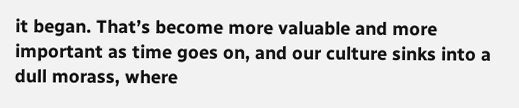it began. That’s become more valuable and more important as time goes on, and our culture sinks into a dull morass, where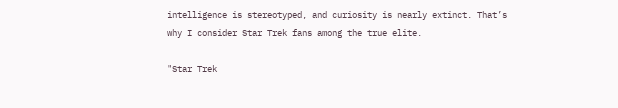intelligence is stereotyped, and curiosity is nearly extinct. That’s why I consider Star Trek fans among the true elite.

"Star Trek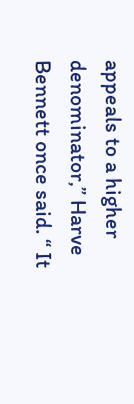appeals to a higher denominator,” Harve Bennett once said. “ It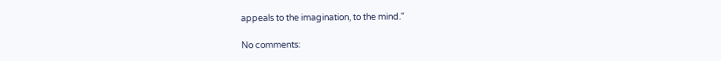appeals to the imagination, to the mind."

No comments: